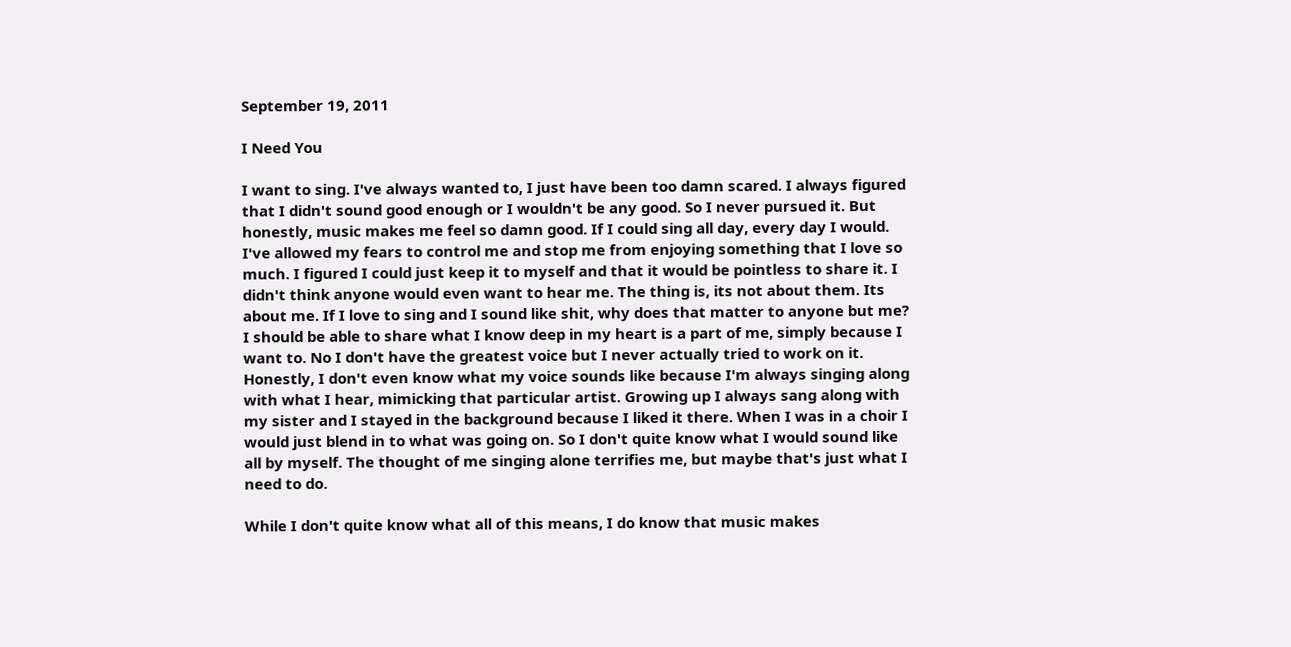September 19, 2011

I Need You

I want to sing. I've always wanted to, I just have been too damn scared. I always figured that I didn't sound good enough or I wouldn't be any good. So I never pursued it. But honestly, music makes me feel so damn good. If I could sing all day, every day I would. I've allowed my fears to control me and stop me from enjoying something that I love so much. I figured I could just keep it to myself and that it would be pointless to share it. I didn't think anyone would even want to hear me. The thing is, its not about them. Its about me. If I love to sing and I sound like shit, why does that matter to anyone but me? I should be able to share what I know deep in my heart is a part of me, simply because I want to. No I don't have the greatest voice but I never actually tried to work on it. Honestly, I don't even know what my voice sounds like because I'm always singing along with what I hear, mimicking that particular artist. Growing up I always sang along with my sister and I stayed in the background because I liked it there. When I was in a choir I would just blend in to what was going on. So I don't quite know what I would sound like all by myself. The thought of me singing alone terrifies me, but maybe that's just what I need to do.

While I don't quite know what all of this means, I do know that music makes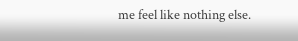me feel like nothing else.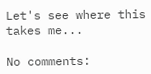Let's see where this takes me...

No comments: